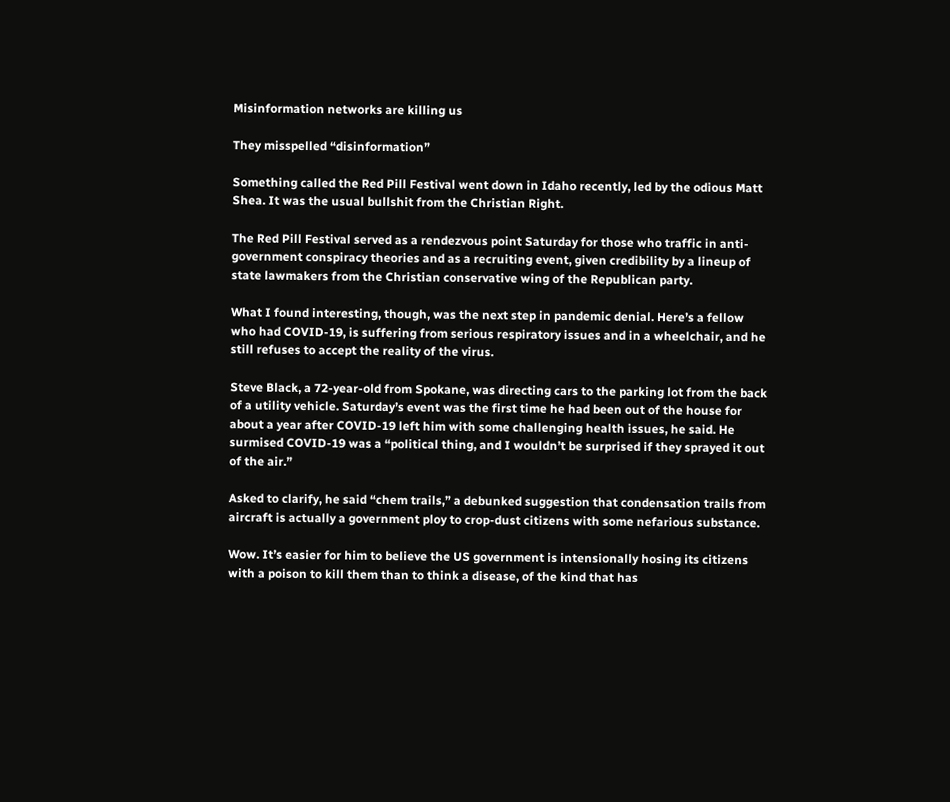Misinformation networks are killing us

They misspelled “disinformation”

Something called the Red Pill Festival went down in Idaho recently, led by the odious Matt Shea. It was the usual bullshit from the Christian Right.

The Red Pill Festival served as a rendezvous point Saturday for those who traffic in anti-government conspiracy theories and as a recruiting event, given credibility by a lineup of state lawmakers from the Christian conservative wing of the Republican party.

What I found interesting, though, was the next step in pandemic denial. Here’s a fellow who had COVID-19, is suffering from serious respiratory issues and in a wheelchair, and he still refuses to accept the reality of the virus.

Steve Black, a 72-year-old from Spokane, was directing cars to the parking lot from the back of a utility vehicle. Saturday’s event was the first time he had been out of the house for about a year after COVID-19 left him with some challenging health issues, he said. He surmised COVID-19 was a “political thing, and I wouldn’t be surprised if they sprayed it out of the air.”

Asked to clarify, he said “chem trails,” a debunked suggestion that condensation trails from aircraft is actually a government ploy to crop-dust citizens with some nefarious substance.

Wow. It’s easier for him to believe the US government is intensionally hosing its citizens with a poison to kill them than to think a disease, of the kind that has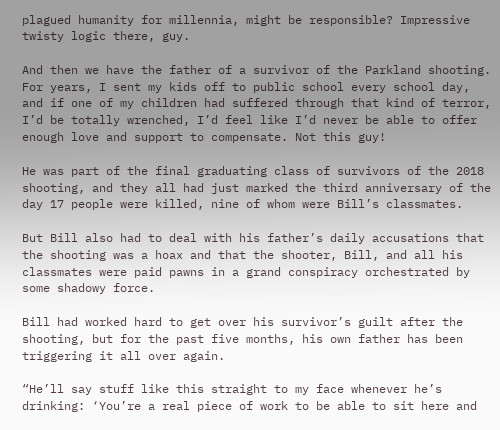plagued humanity for millennia, might be responsible? Impressive twisty logic there, guy.

And then we have the father of a survivor of the Parkland shooting. For years, I sent my kids off to public school every school day, and if one of my children had suffered through that kind of terror, I’d be totally wrenched, I’d feel like I’d never be able to offer enough love and support to compensate. Not this guy!

He was part of the final graduating class of survivors of the 2018 shooting, and they all had just marked the third anniversary of the day 17 people were killed, nine of whom were Bill’s classmates.

But Bill also had to deal with his father’s daily accusations that the shooting was a hoax and that the shooter, Bill, and all his classmates were paid pawns in a grand conspiracy orchestrated by some shadowy force.

Bill had worked hard to get over his survivor’s guilt after the shooting, but for the past five months, his own father has been triggering it all over again.

“He’ll say stuff like this straight to my face whenever he’s drinking: ‘You’re a real piece of work to be able to sit here and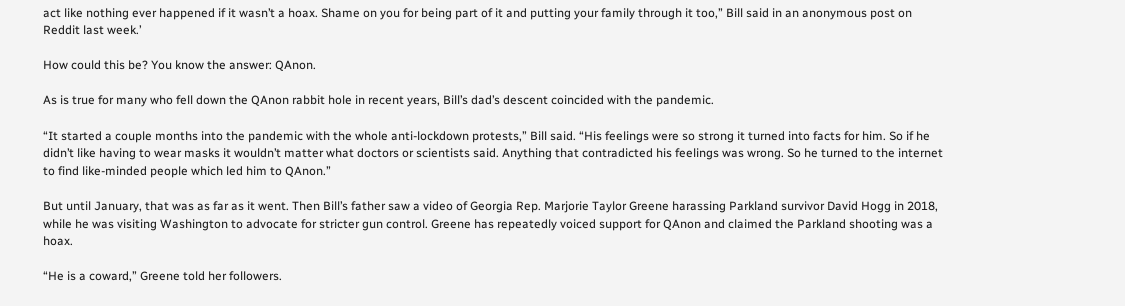act like nothing ever happened if it wasn’t a hoax. Shame on you for being part of it and putting your family through it too,” Bill said in an anonymous post on Reddit last week.’

How could this be? You know the answer: QAnon.

As is true for many who fell down the QAnon rabbit hole in recent years, Bill’s dad’s descent coincided with the pandemic.

“It started a couple months into the pandemic with the whole anti-lockdown protests,” Bill said. “His feelings were so strong it turned into facts for him. So if he didn’t like having to wear masks it wouldn’t matter what doctors or scientists said. Anything that contradicted his feelings was wrong. So he turned to the internet to find like-minded people which led him to QAnon.”

But until January, that was as far as it went. Then Bill’s father saw a video of Georgia Rep. Marjorie Taylor Greene harassing Parkland survivor David Hogg in 2018, while he was visiting Washington to advocate for stricter gun control. Greene has repeatedly voiced support for QAnon and claimed the Parkland shooting was a hoax.

“He is a coward,” Greene told her followers.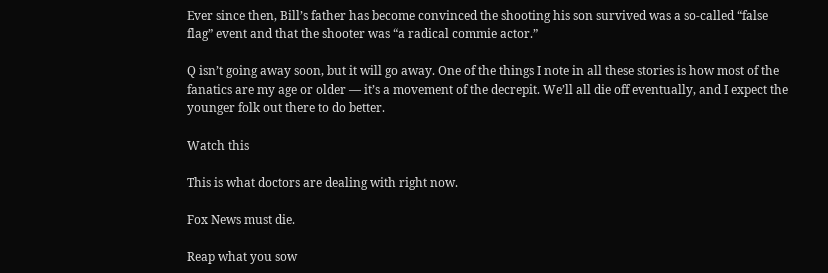Ever since then, Bill’s father has become convinced the shooting his son survived was a so-called “false flag” event and that the shooter was “a radical commie actor.”

Q isn’t going away soon, but it will go away. One of the things I note in all these stories is how most of the fanatics are my age or older — it’s a movement of the decrepit. We’ll all die off eventually, and I expect the younger folk out there to do better.

Watch this

This is what doctors are dealing with right now.

Fox News must die.

Reap what you sow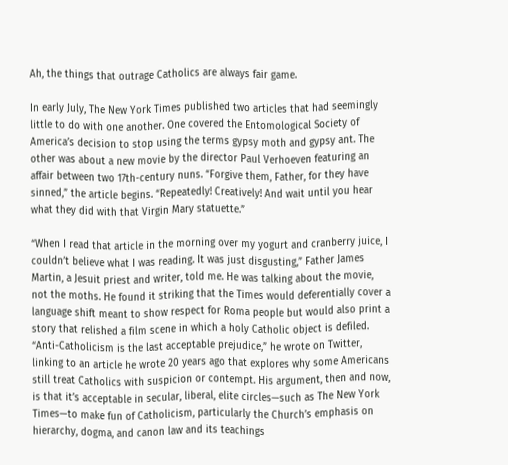Ah, the things that outrage Catholics are always fair game.

In early July, The New York Times published two articles that had seemingly little to do with one another. One covered the Entomological Society of America’s decision to stop using the terms gypsy moth and gypsy ant. The other was about a new movie by the director Paul Verhoeven featuring an affair between two 17th-century nuns. “Forgive them, Father, for they have sinned,” the article begins. “Repeatedly! Creatively! And wait until you hear what they did with that Virgin Mary statuette.”

“When I read that article in the morning over my yogurt and cranberry juice, I couldn’t believe what I was reading. It was just disgusting,” Father James Martin, a Jesuit priest and writer, told me. He was talking about the movie, not the moths. He found it striking that the Times would deferentially cover a language shift meant to show respect for Roma people but would also print a story that relished a film scene in which a holy Catholic object is defiled. “Anti-Catholicism is the last acceptable prejudice,” he wrote on Twitter, linking to an article he wrote 20 years ago that explores why some Americans still treat Catholics with suspicion or contempt. His argument, then and now, is that it’s acceptable in secular, liberal, elite circles—such as The New York Times—to make fun of Catholicism, particularly the Church’s emphasis on hierarchy, dogma, and canon law and its teachings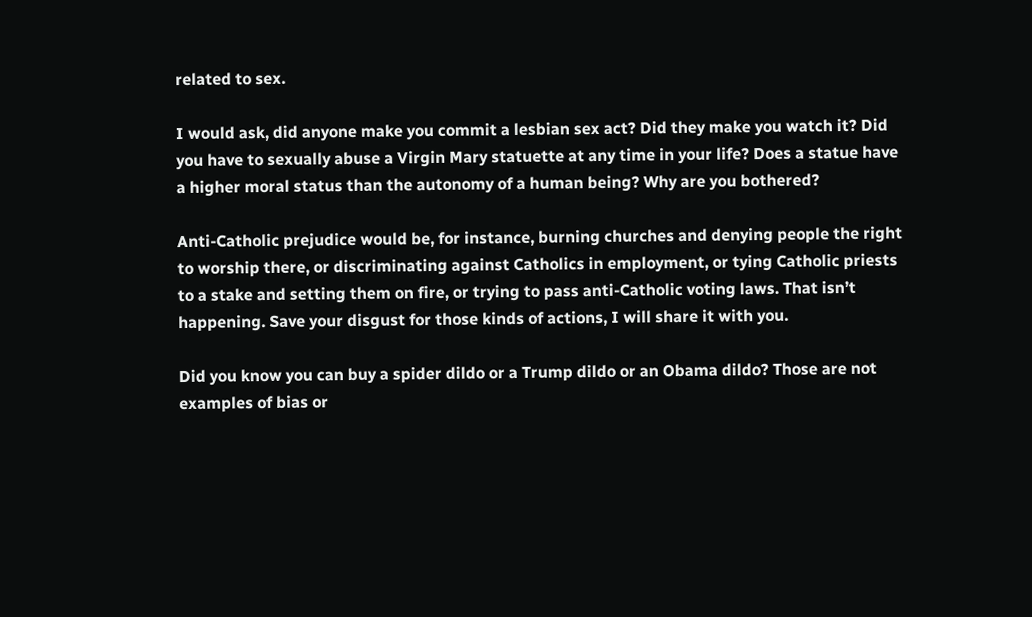related to sex.

I would ask, did anyone make you commit a lesbian sex act? Did they make you watch it? Did you have to sexually abuse a Virgin Mary statuette at any time in your life? Does a statue have a higher moral status than the autonomy of a human being? Why are you bothered?

Anti-Catholic prejudice would be, for instance, burning churches and denying people the right to worship there, or discriminating against Catholics in employment, or tying Catholic priests to a stake and setting them on fire, or trying to pass anti-Catholic voting laws. That isn’t happening. Save your disgust for those kinds of actions, I will share it with you.

Did you know you can buy a spider dildo or a Trump dildo or an Obama dildo? Those are not examples of bias or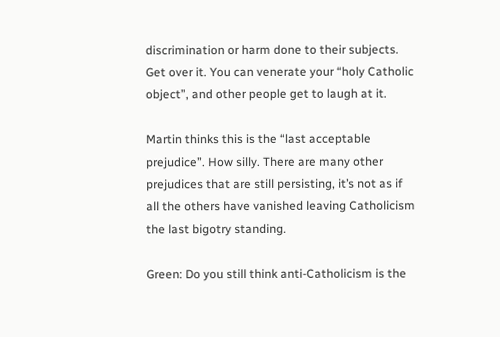discrimination or harm done to their subjects. Get over it. You can venerate your “holy Catholic object”, and other people get to laugh at it.

Martin thinks this is the “last acceptable prejudice”. How silly. There are many other prejudices that are still persisting, it’s not as if all the others have vanished leaving Catholicism the last bigotry standing.

Green: Do you still think anti-Catholicism is the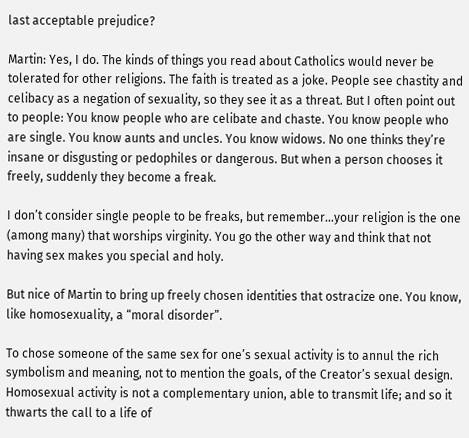last acceptable prejudice?

Martin: Yes, I do. The kinds of things you read about Catholics would never be tolerated for other religions. The faith is treated as a joke. People see chastity and celibacy as a negation of sexuality, so they see it as a threat. But I often point out to people: You know people who are celibate and chaste. You know people who are single. You know aunts and uncles. You know widows. No one thinks they’re insane or disgusting or pedophiles or dangerous. But when a person chooses it freely, suddenly they become a freak.

I don’t consider single people to be freaks, but remember…your religion is the one (among many) that worships virginity. You go the other way and think that not having sex makes you special and holy.

But nice of Martin to bring up freely chosen identities that ostracize one. You know, like homosexuality, a “moral disorder”.

To chose someone of the same sex for one’s sexual activity is to annul the rich symbolism and meaning, not to mention the goals, of the Creator’s sexual design. Homosexual activity is not a complementary union, able to transmit life; and so it thwarts the call to a life of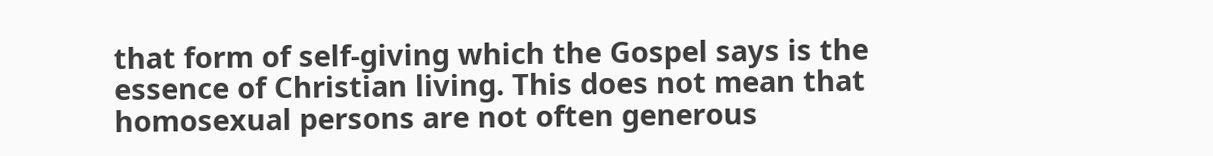that form of self-giving which the Gospel says is the essence of Christian living. This does not mean that homosexual persons are not often generous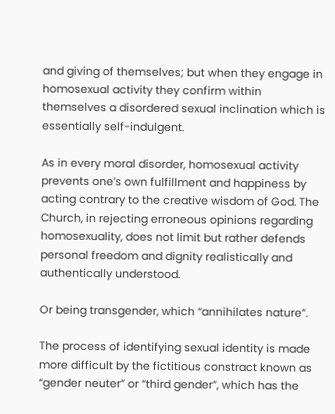and giving of themselves; but when they engage in homosexual activity they confirm within themselves a disordered sexual inclination which is essentially self-indulgent.

As in every moral disorder, homosexual activity prevents one’s own fulfillment and happiness by acting contrary to the creative wisdom of God. The Church, in rejecting erroneous opinions regarding homosexuality, does not limit but rather defends personal freedom and dignity realistically and authentically understood.

Or being transgender, which “annihilates nature”.

The process of identifying sexual identity is made more difficult by the fictitious constract known as “gender neuter” or “third gender”, which has the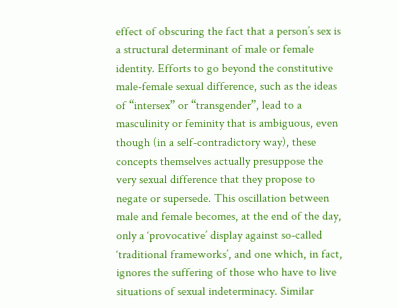effect of obscuring the fact that a person’s sex is a structural determinant of male or female identity. Efforts to go beyond the constitutive male-female sexual difference, such as the ideas of “intersex” or “transgender”, lead to a masculinity or feminity that is ambiguous, even though (in a self-contradictory way), these concepts themselves actually presuppose the very sexual difference that they propose to negate or supersede. This oscillation between male and female becomes, at the end of the day, only a ‘provocative’ display against so-called ‘traditional frameworks’, and one which, in fact, ignores the suffering of those who have to live situations of sexual indeterminacy. Similar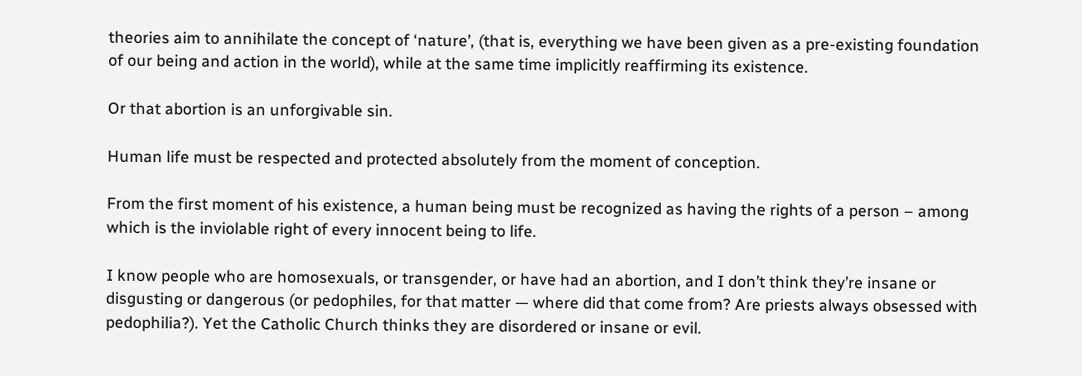theories aim to annihilate the concept of ‘nature’, (that is, everything we have been given as a pre-existing foundation of our being and action in the world), while at the same time implicitly reaffirming its existence.

Or that abortion is an unforgivable sin.

Human life must be respected and protected absolutely from the moment of conception.

From the first moment of his existence, a human being must be recognized as having the rights of a person – among which is the inviolable right of every innocent being to life.

I know people who are homosexuals, or transgender, or have had an abortion, and I don’t think they’re insane or disgusting or dangerous (or pedophiles, for that matter — where did that come from? Are priests always obsessed with pedophilia?). Yet the Catholic Church thinks they are disordered or insane or evil.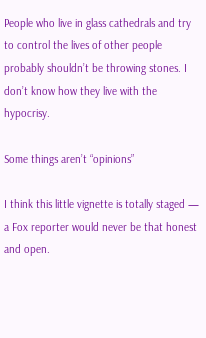People who live in glass cathedrals and try to control the lives of other people probably shouldn’t be throwing stones. I don’t know how they live with the hypocrisy.

Some things aren’t “opinions”

I think this little vignette is totally staged — a Fox reporter would never be that honest and open.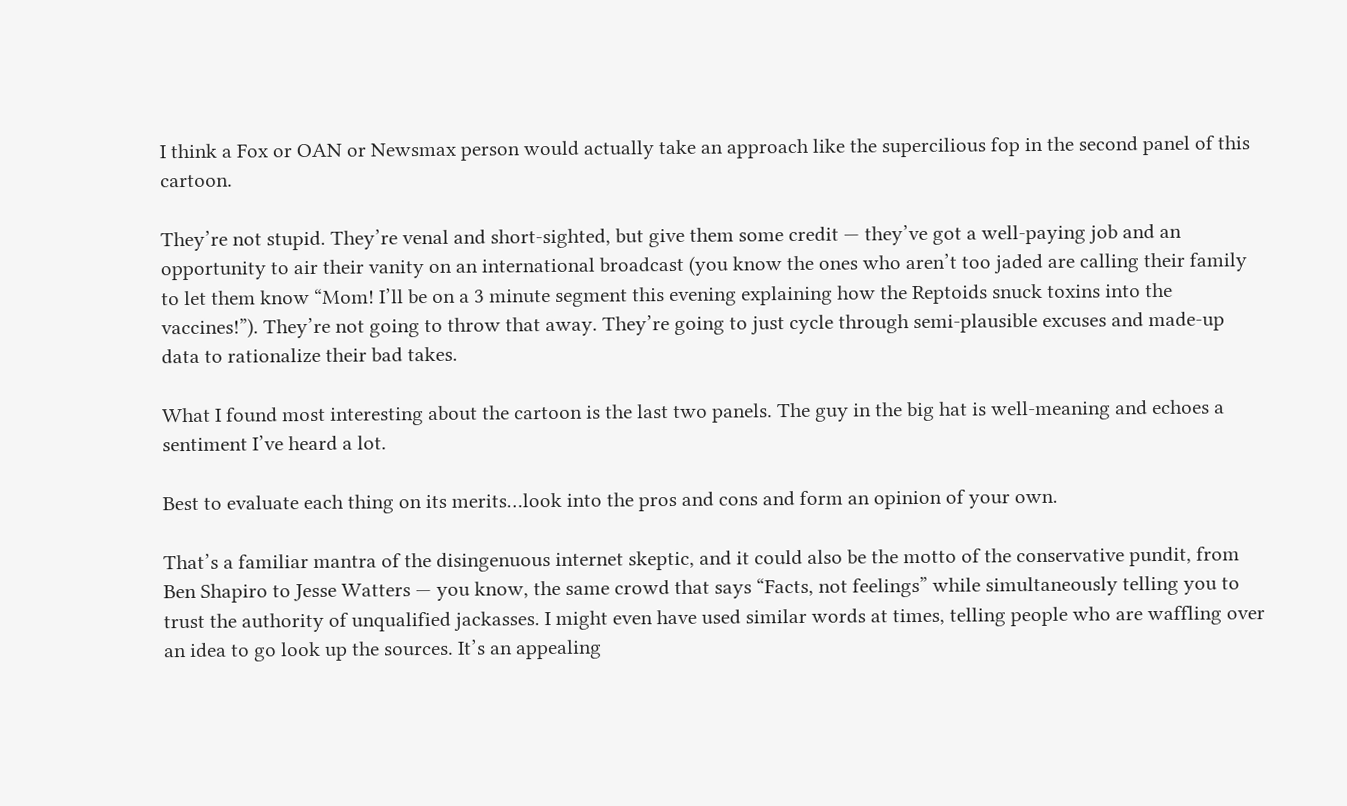I think a Fox or OAN or Newsmax person would actually take an approach like the supercilious fop in the second panel of this cartoon.

They’re not stupid. They’re venal and short-sighted, but give them some credit — they’ve got a well-paying job and an opportunity to air their vanity on an international broadcast (you know the ones who aren’t too jaded are calling their family to let them know “Mom! I’ll be on a 3 minute segment this evening explaining how the Reptoids snuck toxins into the vaccines!”). They’re not going to throw that away. They’re going to just cycle through semi-plausible excuses and made-up data to rationalize their bad takes.

What I found most interesting about the cartoon is the last two panels. The guy in the big hat is well-meaning and echoes a sentiment I’ve heard a lot.

Best to evaluate each thing on its merits…look into the pros and cons and form an opinion of your own.

That’s a familiar mantra of the disingenuous internet skeptic, and it could also be the motto of the conservative pundit, from Ben Shapiro to Jesse Watters — you know, the same crowd that says “Facts, not feelings” while simultaneously telling you to trust the authority of unqualified jackasses. I might even have used similar words at times, telling people who are waffling over an idea to go look up the sources. It’s an appealing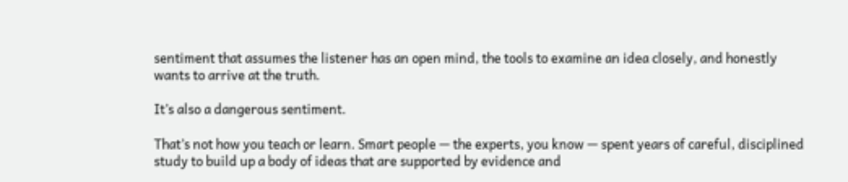sentiment that assumes the listener has an open mind, the tools to examine an idea closely, and honestly wants to arrive at the truth.

It’s also a dangerous sentiment.

That’s not how you teach or learn. Smart people — the experts, you know — spent years of careful, disciplined study to build up a body of ideas that are supported by evidence and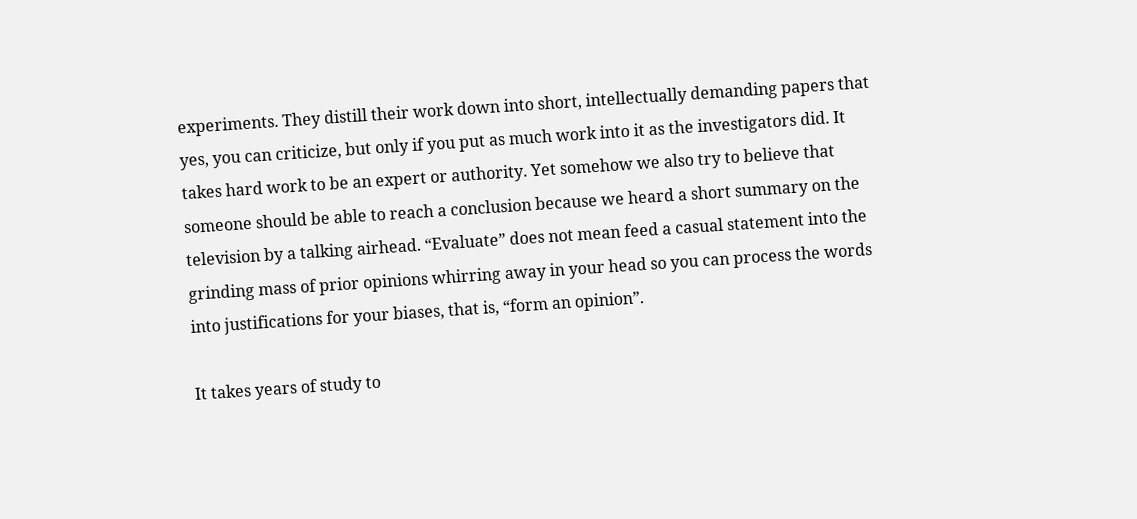experiments. They distill their work down into short, intellectually demanding papers that yes, you can criticize, but only if you put as much work into it as the investigators did. It takes hard work to be an expert or authority. Yet somehow we also try to believe that someone should be able to reach a conclusion because we heard a short summary on the television by a talking airhead. “Evaluate” does not mean feed a casual statement into the grinding mass of prior opinions whirring away in your head so you can process the words into justifications for your biases, that is, “form an opinion”.

It takes years of study to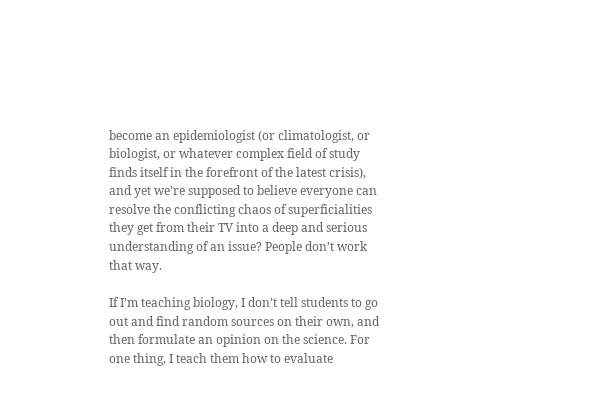become an epidemiologist (or climatologist, or biologist, or whatever complex field of study finds itself in the forefront of the latest crisis), and yet we’re supposed to believe everyone can resolve the conflicting chaos of superficialities they get from their TV into a deep and serious understanding of an issue? People don’t work that way.

If I’m teaching biology, I don’t tell students to go out and find random sources on their own, and then formulate an opinion on the science. For one thing, I teach them how to evaluate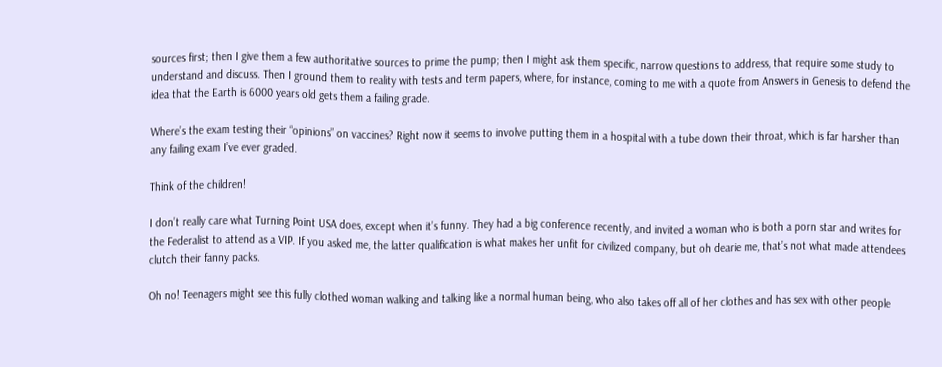sources first; then I give them a few authoritative sources to prime the pump; then I might ask them specific, narrow questions to address, that require some study to understand and discuss. Then I ground them to reality with tests and term papers, where, for instance, coming to me with a quote from Answers in Genesis to defend the idea that the Earth is 6000 years old gets them a failing grade.

Where’s the exam testing their “opinions” on vaccines? Right now it seems to involve putting them in a hospital with a tube down their throat, which is far harsher than any failing exam I’ve ever graded.

Think of the children!

I don’t really care what Turning Point USA does, except when it’s funny. They had a big conference recently, and invited a woman who is both a porn star and writes for the Federalist to attend as a VIP. If you asked me, the latter qualification is what makes her unfit for civilized company, but oh dearie me, that’s not what made attendees clutch their fanny packs.

Oh no! Teenagers might see this fully clothed woman walking and talking like a normal human being, who also takes off all of her clothes and has sex with other people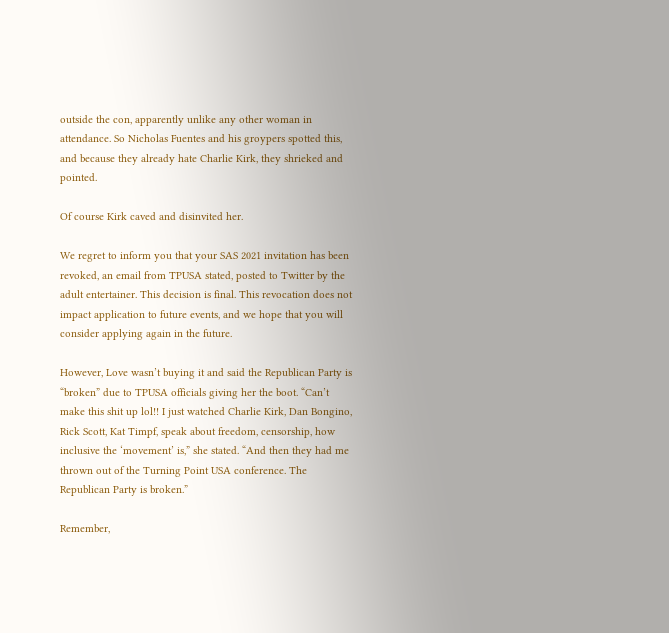outside the con, apparently unlike any other woman in attendance. So Nicholas Fuentes and his groypers spotted this, and because they already hate Charlie Kirk, they shrieked and pointed.

Of course Kirk caved and disinvited her.

We regret to inform you that your SAS 2021 invitation has been revoked, an email from TPUSA stated, posted to Twitter by the adult entertainer. This decision is final. This revocation does not impact application to future events, and we hope that you will consider applying again in the future.

However, Love wasn’t buying it and said the Republican Party is “broken” due to TPUSA officials giving her the boot. “Can’t make this shit up lol!! I just watched Charlie Kirk, Dan Bongino, Rick Scott, Kat Timpf, speak about freedom, censorship, how inclusive the ‘movement’ is,” she stated. “And then they had me thrown out of the Turning Point USA conference. The Republican Party is broken.”

Remember,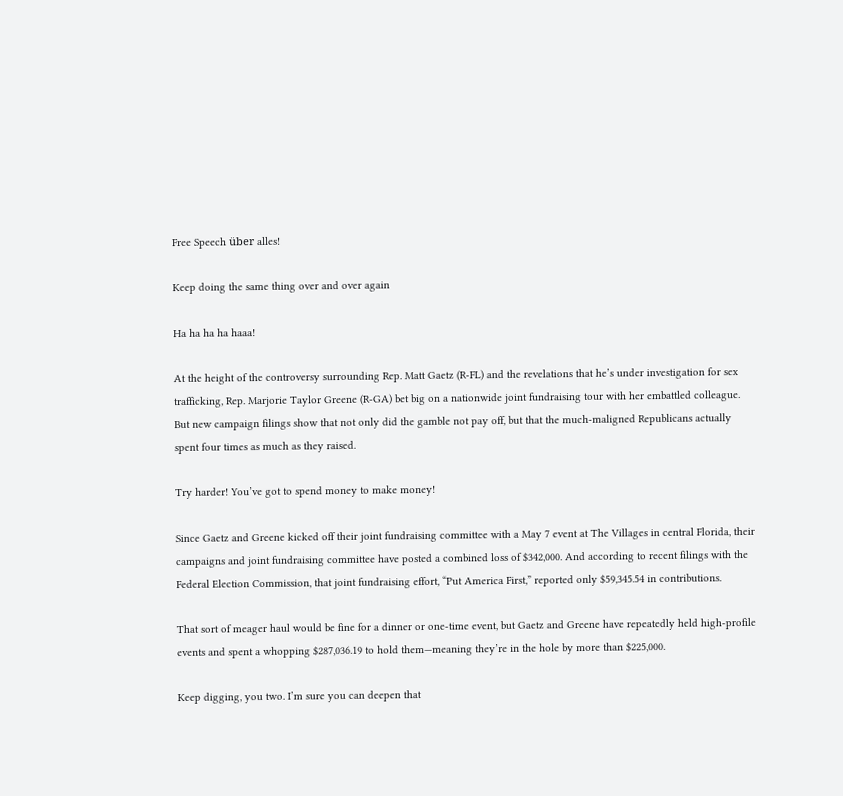Free Speech über alles!

Keep doing the same thing over and over again

Ha ha ha ha haaa!

At the height of the controversy surrounding Rep. Matt Gaetz (R-FL) and the revelations that he’s under investigation for sex trafficking, Rep. Marjorie Taylor Greene (R-GA) bet big on a nationwide joint fundraising tour with her embattled colleague. But new campaign filings show that not only did the gamble not pay off, but that the much-maligned Republicans actually spent four times as much as they raised.

Try harder! You’ve got to spend money to make money!

Since Gaetz and Greene kicked off their joint fundraising committee with a May 7 event at The Villages in central Florida, their campaigns and joint fundraising committee have posted a combined loss of $342,000. And according to recent filings with the Federal Election Commission, that joint fundraising effort, “Put America First,” reported only $59,345.54 in contributions.

That sort of meager haul would be fine for a dinner or one-time event, but Gaetz and Greene have repeatedly held high-profile events and spent a whopping $287,036.19 to hold them—meaning they’re in the hole by more than $225,000.

Keep digging, you two. I’m sure you can deepen that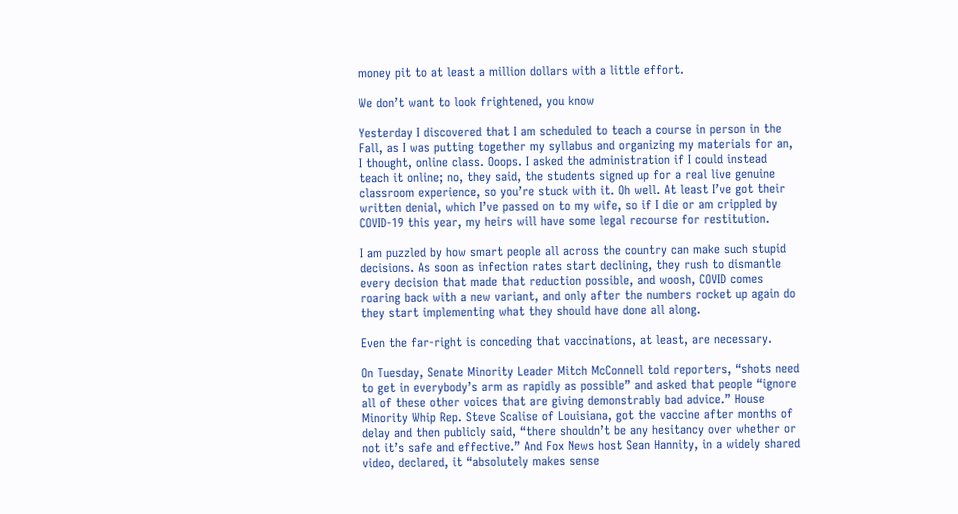money pit to at least a million dollars with a little effort.

We don’t want to look frightened, you know

Yesterday I discovered that I am scheduled to teach a course in person in the Fall, as I was putting together my syllabus and organizing my materials for an, I thought, online class. Ooops. I asked the administration if I could instead teach it online; no, they said, the students signed up for a real live genuine classroom experience, so you’re stuck with it. Oh well. At least I’ve got their written denial, which I’ve passed on to my wife, so if I die or am crippled by COVID-19 this year, my heirs will have some legal recourse for restitution.

I am puzzled by how smart people all across the country can make such stupid decisions. As soon as infection rates start declining, they rush to dismantle every decision that made that reduction possible, and woosh, COVID comes roaring back with a new variant, and only after the numbers rocket up again do they start implementing what they should have done all along.

Even the far-right is conceding that vaccinations, at least, are necessary.

On Tuesday, Senate Minority Leader Mitch McConnell told reporters, “shots need to get in everybody’s arm as rapidly as possible” and asked that people “ignore all of these other voices that are giving demonstrably bad advice.” House Minority Whip Rep. Steve Scalise of Louisiana, got the vaccine after months of delay and then publicly said, “there shouldn’t be any hesitancy over whether or not it’s safe and effective.” And Fox News host Sean Hannity, in a widely shared video, declared, it “absolutely makes sense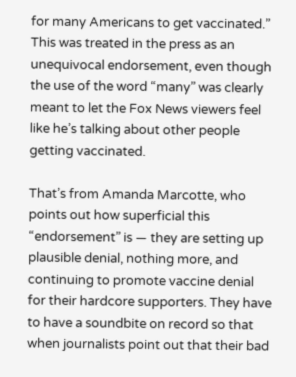for many Americans to get vaccinated.” This was treated in the press as an unequivocal endorsement, even though the use of the word “many” was clearly meant to let the Fox News viewers feel like he’s talking about other people getting vaccinated.

That’s from Amanda Marcotte, who points out how superficial this “endorsement” is — they are setting up plausible denial, nothing more, and continuing to promote vaccine denial for their hardcore supporters. They have to have a soundbite on record so that when journalists point out that their bad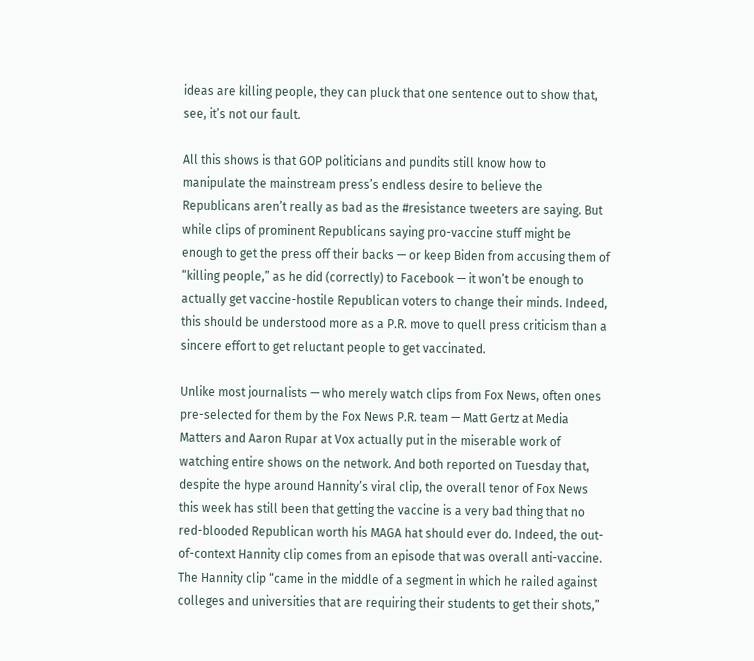ideas are killing people, they can pluck that one sentence out to show that, see, it’s not our fault.

All this shows is that GOP politicians and pundits still know how to manipulate the mainstream press’s endless desire to believe the Republicans aren’t really as bad as the #resistance tweeters are saying. But while clips of prominent Republicans saying pro-vaccine stuff might be enough to get the press off their backs — or keep Biden from accusing them of “killing people,” as he did (correctly) to Facebook — it won’t be enough to actually get vaccine-hostile Republican voters to change their minds. Indeed, this should be understood more as a P.R. move to quell press criticism than a sincere effort to get reluctant people to get vaccinated.

Unlike most journalists — who merely watch clips from Fox News, often ones pre-selected for them by the Fox News P.R. team — Matt Gertz at Media Matters and Aaron Rupar at Vox actually put in the miserable work of watching entire shows on the network. And both reported on Tuesday that, despite the hype around Hannity’s viral clip, the overall tenor of Fox News this week has still been that getting the vaccine is a very bad thing that no red-blooded Republican worth his MAGA hat should ever do. Indeed, the out-of-context Hannity clip comes from an episode that was overall anti-vaccine. The Hannity clip “came in the middle of a segment in which he railed against colleges and universities that are requiring their students to get their shots,”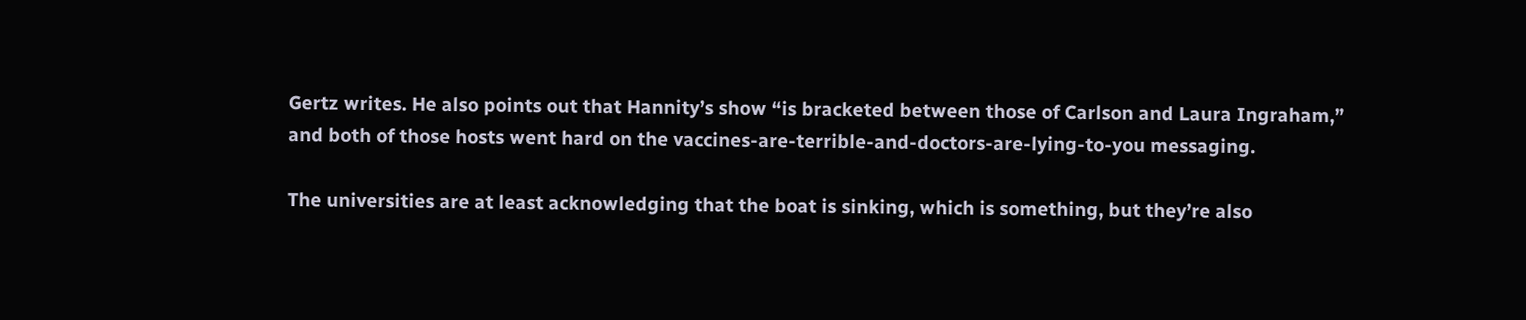Gertz writes. He also points out that Hannity’s show “is bracketed between those of Carlson and Laura Ingraham,” and both of those hosts went hard on the vaccines-are-terrible-and-doctors-are-lying-to-you messaging.

The universities are at least acknowledging that the boat is sinking, which is something, but they’re also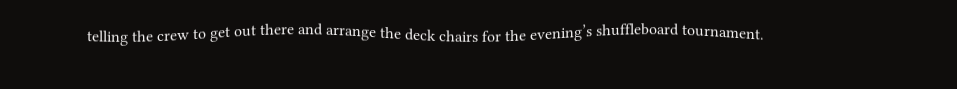telling the crew to get out there and arrange the deck chairs for the evening’s shuffleboard tournament.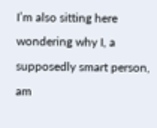I’m also sitting here wondering why I, a supposedly smart person, am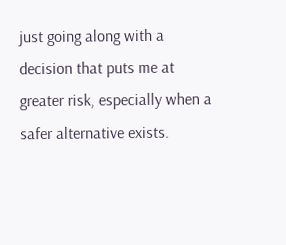just going along with a decision that puts me at greater risk, especially when a safer alternative exists.